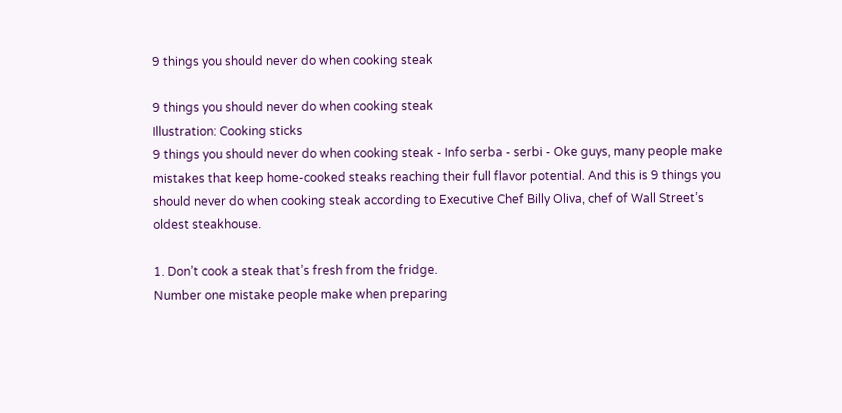9 things you should never do when cooking steak

9 things you should never do when cooking steak
Illustration: Cooking sticks
9 things you should never do when cooking steak - Info serba - serbi - Oke guys, many people make mistakes that keep home-cooked steaks reaching their full flavor potential. And this is 9 things you should never do when cooking steak according to Executive Chef Billy Oliva, chef of Wall Street’s oldest steakhouse.

1. Don’t cook a steak that’s fresh from the fridge.
Number one mistake people make when preparing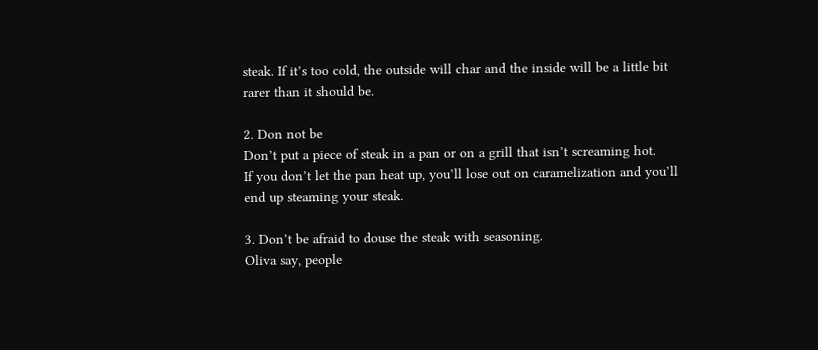steak. If it’s too cold, the outside will char and the inside will be a little bit rarer than it should be.

2. Don not be
Don’t put a piece of steak in a pan or on a grill that isn’t screaming hot.
If you don’t let the pan heat up, you’ll lose out on caramelization and you’ll end up steaming your steak.

3. Don’t be afraid to douse the steak with seasoning.
Oliva say, people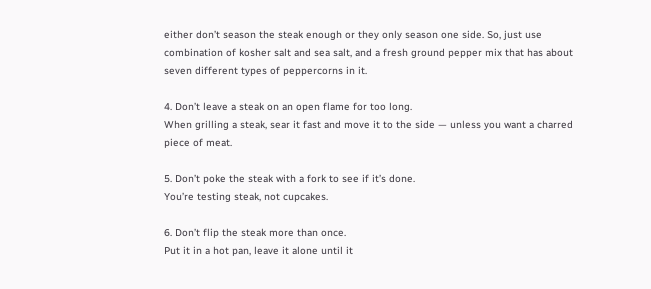either don’t season the steak enough or they only season one side. So, just use combination of kosher salt and sea salt, and a fresh ground pepper mix that has about seven different types of peppercorns in it.

4. Don’t leave a steak on an open flame for too long.
When grilling a steak, sear it fast and move it to the side — unless you want a charred piece of meat.

5. Don’t poke the steak with a fork to see if it’s done.
You’re testing steak, not cupcakes.

6. Don’t flip the steak more than once.
Put it in a hot pan, leave it alone until it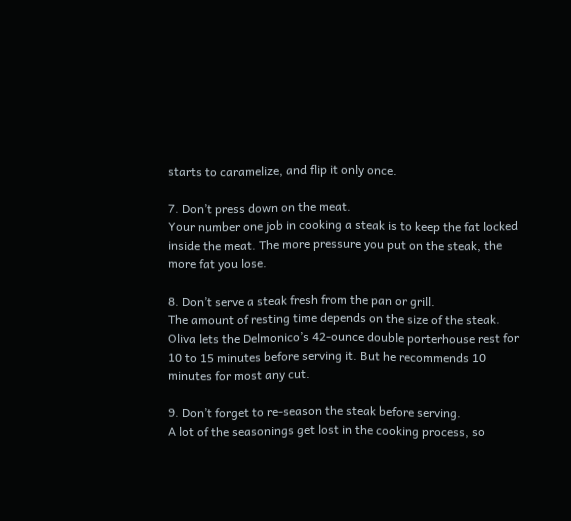starts to caramelize, and flip it only once.

7. Don’t press down on the meat.
Your number one job in cooking a steak is to keep the fat locked inside the meat. The more pressure you put on the steak, the more fat you lose.

8. Don’t serve a steak fresh from the pan or grill.
The amount of resting time depends on the size of the steak. Oliva lets the Delmonico’s 42-ounce double porterhouse rest for 10 to 15 minutes before serving it. But he recommends 10 minutes for most any cut.

9. Don’t forget to re-season the steak before serving.
A lot of the seasonings get lost in the cooking process, so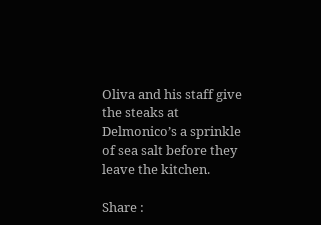Oliva and his staff give the steaks at Delmonico’s a sprinkle of sea salt before they leave the kitchen.

Share :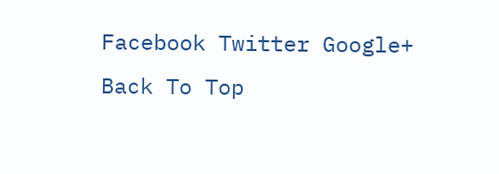Facebook Twitter Google+
Back To Top